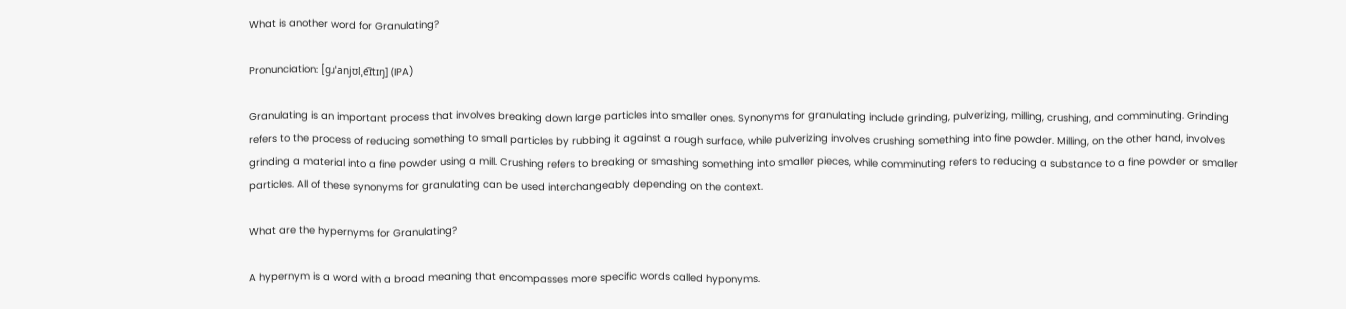What is another word for Granulating?

Pronunciation: [ɡɹˈanjʊlˌe͡ɪtɪŋ] (IPA)

Granulating is an important process that involves breaking down large particles into smaller ones. Synonyms for granulating include grinding, pulverizing, milling, crushing, and comminuting. Grinding refers to the process of reducing something to small particles by rubbing it against a rough surface, while pulverizing involves crushing something into fine powder. Milling, on the other hand, involves grinding a material into a fine powder using a mill. Crushing refers to breaking or smashing something into smaller pieces, while comminuting refers to reducing a substance to a fine powder or smaller particles. All of these synonyms for granulating can be used interchangeably depending on the context.

What are the hypernyms for Granulating?

A hypernym is a word with a broad meaning that encompasses more specific words called hyponyms.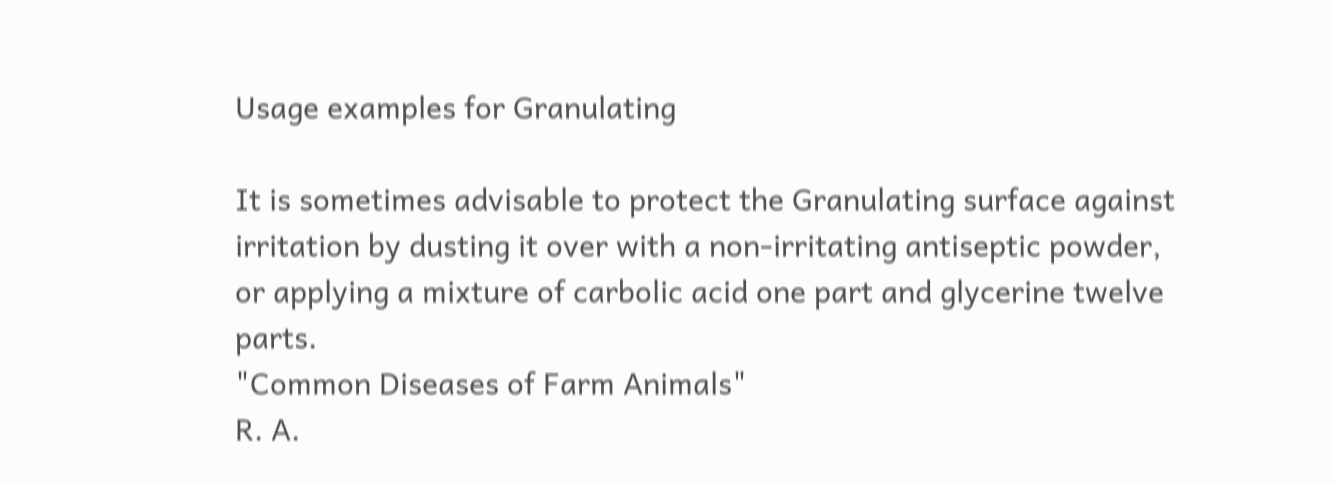Usage examples for Granulating

It is sometimes advisable to protect the Granulating surface against irritation by dusting it over with a non-irritating antiseptic powder, or applying a mixture of carbolic acid one part and glycerine twelve parts.
"Common Diseases of Farm Animals"
R. A.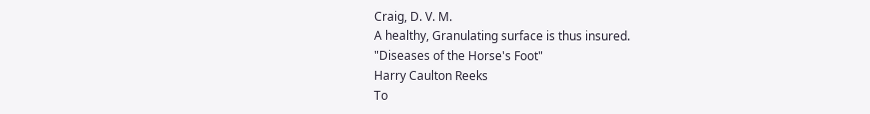Craig, D. V. M.
A healthy, Granulating surface is thus insured.
"Diseases of the Horse's Foot"
Harry Caulton Reeks
To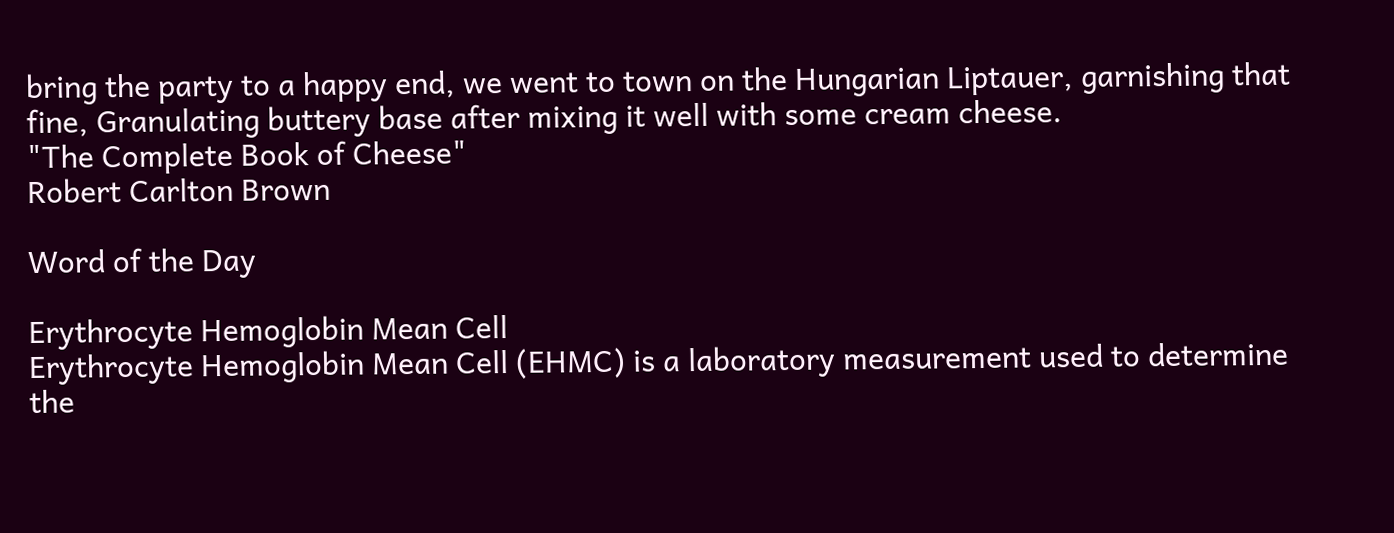bring the party to a happy end, we went to town on the Hungarian Liptauer, garnishing that fine, Granulating buttery base after mixing it well with some cream cheese.
"The Complete Book of Cheese"
Robert Carlton Brown

Word of the Day

Erythrocyte Hemoglobin Mean Cell
Erythrocyte Hemoglobin Mean Cell (EHMC) is a laboratory measurement used to determine the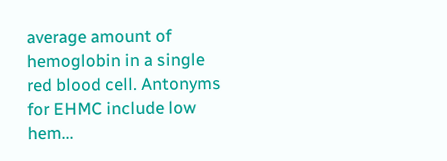average amount of hemoglobin in a single red blood cell. Antonyms for EHMC include low hem...